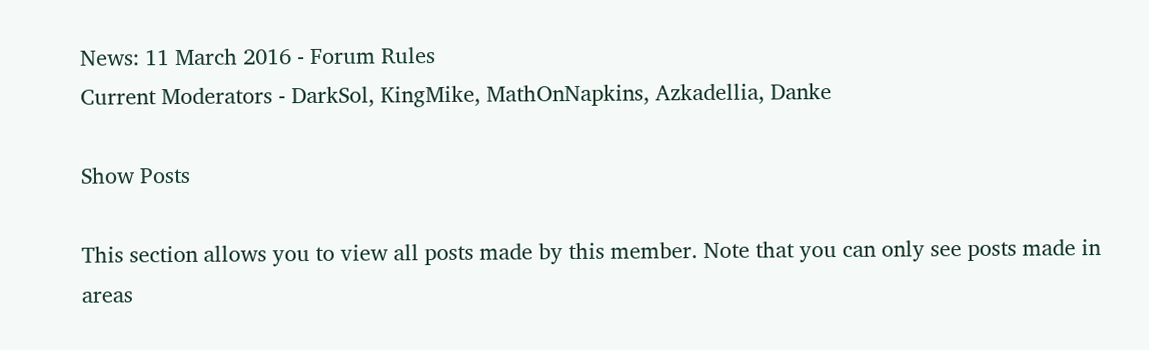News: 11 March 2016 - Forum Rules
Current Moderators - DarkSol, KingMike, MathOnNapkins, Azkadellia, Danke

Show Posts

This section allows you to view all posts made by this member. Note that you can only see posts made in areas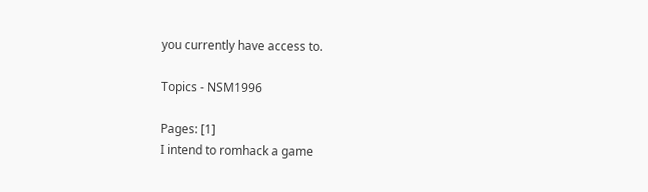you currently have access to.

Topics - NSM1996

Pages: [1]
I intend to romhack a game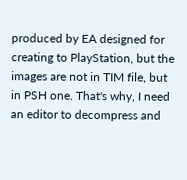produced by EA designed for creating to PlayStation, but the images are not in TIM file, but in PSH one. That's why, I need an editor to decompress and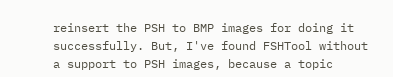reinsert the PSH to BMP images for doing it successfully. But, I've found FSHTool without a support to PSH images, because a topic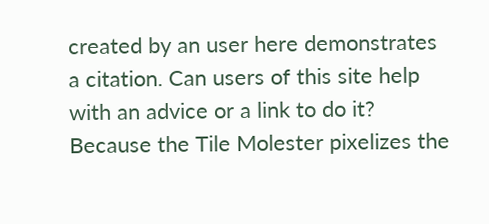created by an user here demonstrates a citation. Can users of this site help with an advice or a link to do it? Because the Tile Molester pixelizes the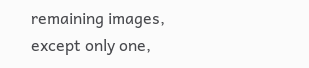remaining images, except only one,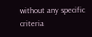without any specific criteria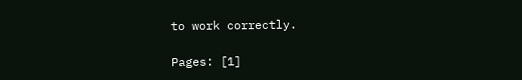to work correctly.

Pages: [1]